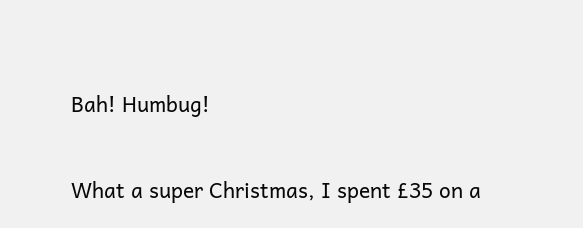Bah! Humbug!

What a super Christmas, I spent £35 on a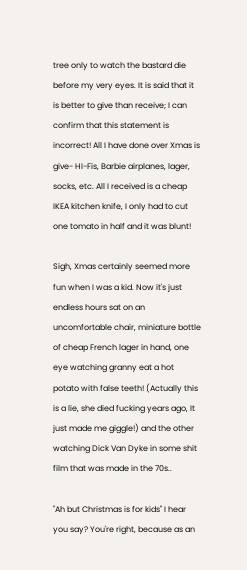tree only to watch the bastard die before my very eyes. It is said that it is better to give than receive; I can confirm that this statement is incorrect! All I have done over Xmas is give- HI-Fis, Barbie airplanes, lager, socks, etc. All I received is a cheap IKEA kitchen knife, I only had to cut one tomato in half and it was blunt!

Sigh, Xmas certainly seemed more fun when I was a kid. Now it's just endless hours sat on an uncomfortable chair, miniature bottle of cheap French lager in hand, one eye watching granny eat a hot potato with false teeth! (Actually this is a lie, she died fucking years ago, It just made me giggle!) and the other watching Dick Van Dyke in some shit film that was made in the 70s..

"Ah but Christmas is for kids" I hear you say? You're right, because as an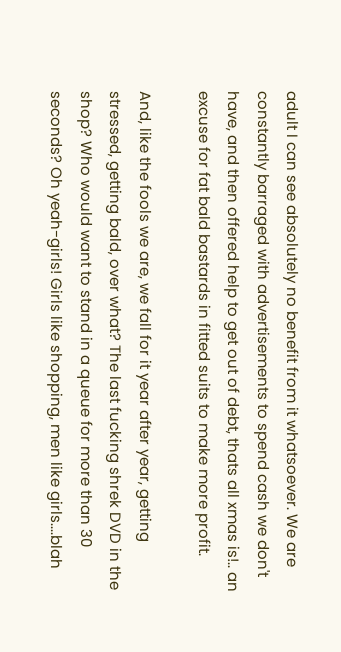adult I can see absolutely no benefit from it whatsoever. We are constantly barraged with advertisements to spend cash we don't have, and then offered help to get out of debt, thats all xmas is!.. an excuse for fat bald bastards in fitted suits to make more profit.

And, like the fools we are, we fall for it year after year, getting stressed, getting bald, over what? The last fucking shrek DVD in the shop? Who would want to stand in a queue for more than 30 seconds? Oh yeah-girls! Girls like shopping, men like girls....blah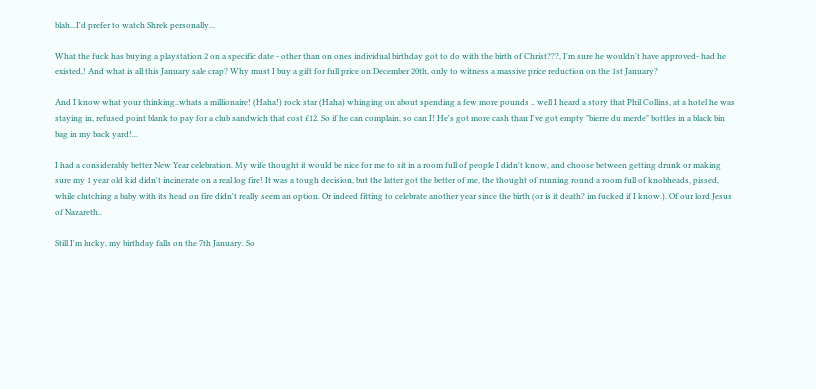blah...I'd prefer to watch Shrek personally...

What the fuck has buying a playstation 2 on a specific date - other than on ones individual birthday got to do with the birth of Christ???, I'm sure he wouldn't have approved- had he existed,! And what is all this January sale crap? Why must I buy a gift for full price on December 20th, only to witness a massive price reduction on the 1st January?

And I know what your thinking..whats a millionaire! (Haha!) rock star (Haha) whinging on about spending a few more pounds .. well I heard a story that Phil Collins, at a hotel he was staying in, refused point blank to pay for a club sandwich that cost £12. So if he can complain, so can I! He's got more cash than I've got empty "bierre du merde" bottles in a black bin bag in my back yard!...

I had a considerably better New Year celebration. My wife thought it would be nice for me to sit in a room full of people I didn't know, and choose between getting drunk or making sure my 1 year old kid didn't incinerate on a real log fire! It was a tough decision, but the latter got the better of me, the thought of running round a room full of knobheads, pissed, while clutching a baby with its head on fire didn't really seem an option. Or indeed fitting to celebrate another year since the birth (or is it death? im fucked if I know.). Of our lord Jesus of Nazareth..

Still I'm lucky, my birthday falls on the 7th January. So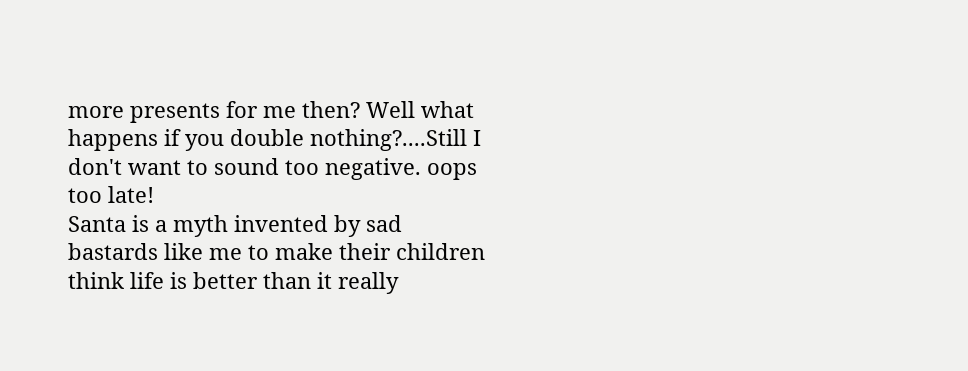more presents for me then? Well what happens if you double nothing?....Still I don't want to sound too negative. oops too late!
Santa is a myth invented by sad bastards like me to make their children think life is better than it really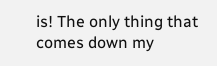is! The only thing that comes down my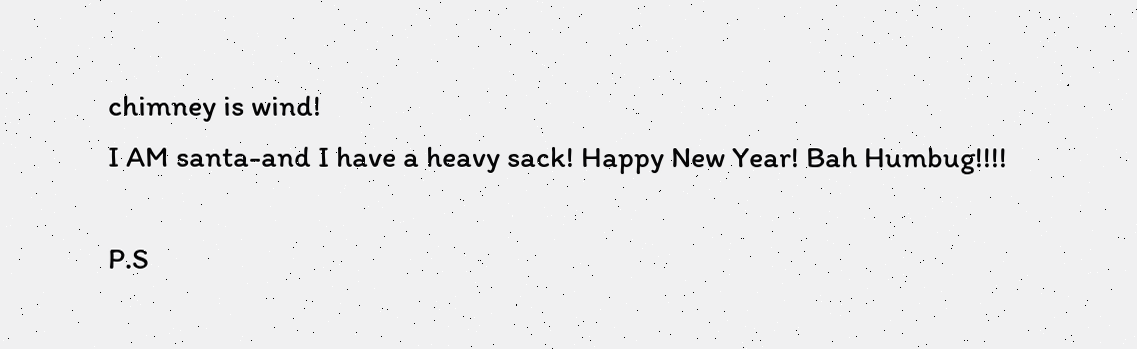chimney is wind!
I AM santa-and I have a heavy sack! Happy New Year! Bah Humbug!!!!

P.S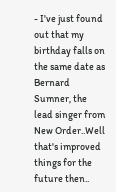- I've just found out that my birthday falls on the same date as Bernard Sumner, the lead singer from New Order..Well that's improved things for the future then..